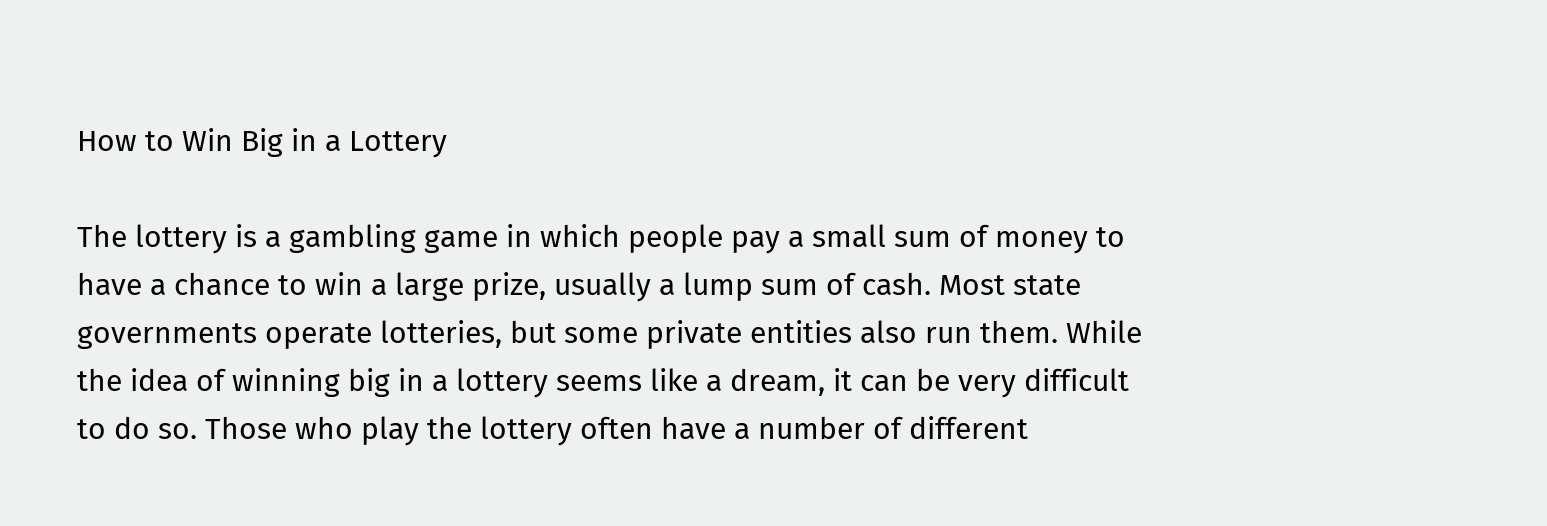How to Win Big in a Lottery

The lottery is a gambling game in which people pay a small sum of money to have a chance to win a large prize, usually a lump sum of cash. Most state governments operate lotteries, but some private entities also run them. While the idea of winning big in a lottery seems like a dream, it can be very difficult to do so. Those who play the lottery often have a number of different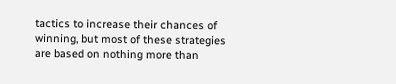tactics to increase their chances of winning, but most of these strategies are based on nothing more than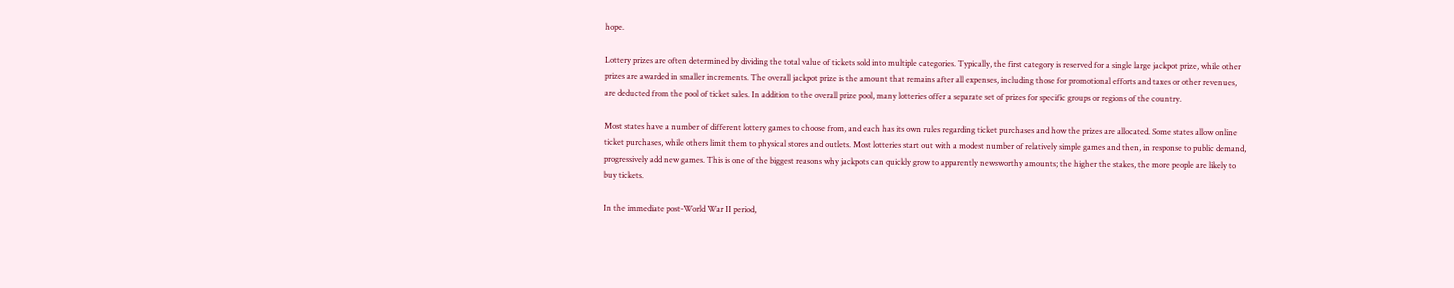hope.

Lottery prizes are often determined by dividing the total value of tickets sold into multiple categories. Typically, the first category is reserved for a single large jackpot prize, while other prizes are awarded in smaller increments. The overall jackpot prize is the amount that remains after all expenses, including those for promotional efforts and taxes or other revenues, are deducted from the pool of ticket sales. In addition to the overall prize pool, many lotteries offer a separate set of prizes for specific groups or regions of the country.

Most states have a number of different lottery games to choose from, and each has its own rules regarding ticket purchases and how the prizes are allocated. Some states allow online ticket purchases, while others limit them to physical stores and outlets. Most lotteries start out with a modest number of relatively simple games and then, in response to public demand, progressively add new games. This is one of the biggest reasons why jackpots can quickly grow to apparently newsworthy amounts; the higher the stakes, the more people are likely to buy tickets.

In the immediate post-World War II period,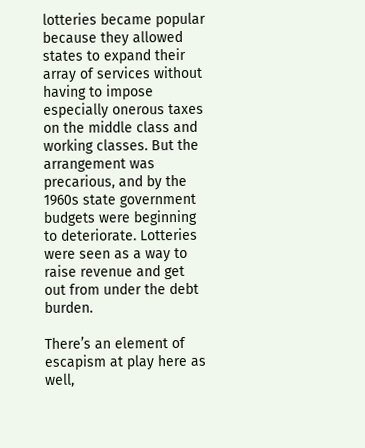lotteries became popular because they allowed states to expand their array of services without having to impose especially onerous taxes on the middle class and working classes. But the arrangement was precarious, and by the 1960s state government budgets were beginning to deteriorate. Lotteries were seen as a way to raise revenue and get out from under the debt burden.

There’s an element of escapism at play here as well,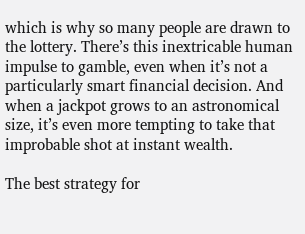which is why so many people are drawn to the lottery. There’s this inextricable human impulse to gamble, even when it’s not a particularly smart financial decision. And when a jackpot grows to an astronomical size, it’s even more tempting to take that improbable shot at instant wealth.

The best strategy for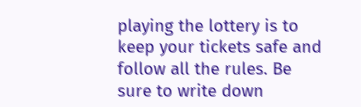playing the lottery is to keep your tickets safe and follow all the rules. Be sure to write down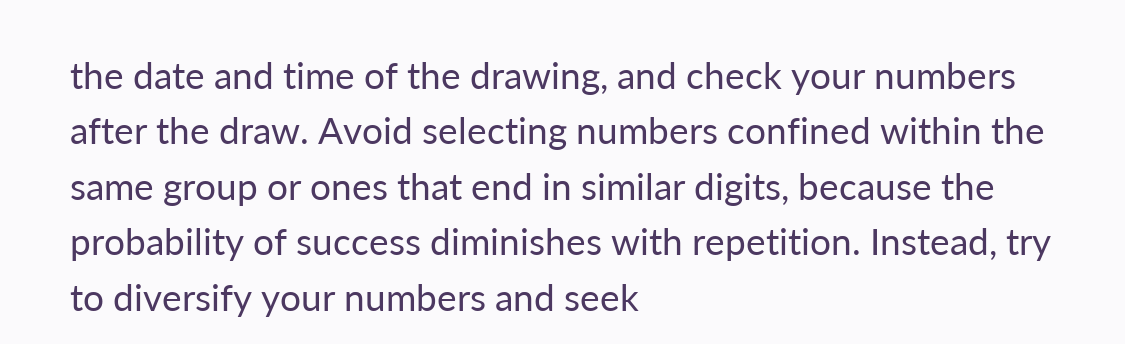the date and time of the drawing, and check your numbers after the draw. Avoid selecting numbers confined within the same group or ones that end in similar digits, because the probability of success diminishes with repetition. Instead, try to diversify your numbers and seek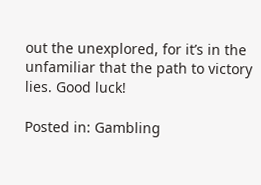out the unexplored, for it’s in the unfamiliar that the path to victory lies. Good luck!

Posted in: Gambling